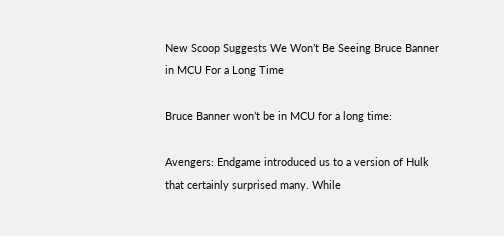New Scoop Suggests We Won’t Be Seeing Bruce Banner in MCU For a Long Time

Bruce Banner won’t be in MCU for a long time:

Avengers: Endgame introduced us to a version of Hulk that certainly surprised many. While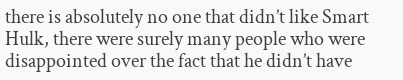there is absolutely no one that didn’t like Smart Hulk, there were surely many people who were disappointed over the fact that he didn’t have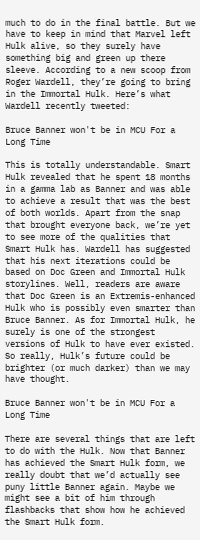much to do in the final battle. But we have to keep in mind that Marvel left Hulk alive, so they surely have something big and green up there sleeve. According to a new scoop from Roger Wardell, they’re going to bring in the Immortal Hulk. Here’s what Wardell recently tweeted:

Bruce Banner won't be in MCU For a Long Time

This is totally understandable. Smart Hulk revealed that he spent 18 months in a gamma lab as Banner and was able to achieve a result that was the best of both worlds. Apart from the snap that brought everyone back, we’re yet to see more of the qualities that Smart Hulk has. Wardell has suggested that his next iterations could be based on Doc Green and Immortal Hulk storylines. Well, readers are aware that Doc Green is an Extremis-enhanced Hulk who is possibly even smarter than Bruce Banner. As for Immortal Hulk, he surely is one of the strongest versions of Hulk to have ever existed. So really, Hulk’s future could be brighter (or much darker) than we may have thought.

Bruce Banner won't be in MCU For a Long Time

There are several things that are left to do with the Hulk. Now that Banner has achieved the Smart Hulk form, we really doubt that we’d actually see puny little Banner again. Maybe we might see a bit of him through flashbacks that show how he achieved the Smart Hulk form.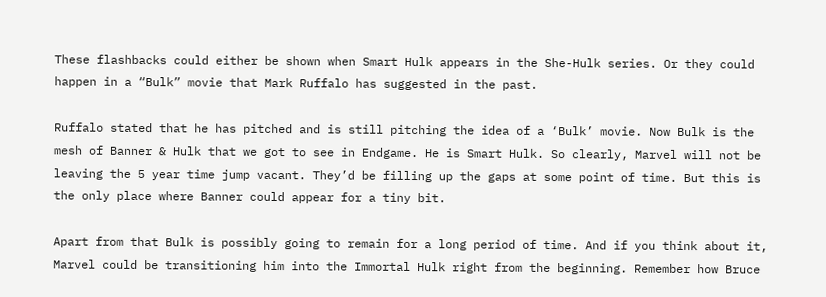These flashbacks could either be shown when Smart Hulk appears in the She-Hulk series. Or they could happen in a “Bulk” movie that Mark Ruffalo has suggested in the past.

Ruffalo stated that he has pitched and is still pitching the idea of a ‘Bulk’ movie. Now Bulk is the mesh of Banner & Hulk that we got to see in Endgame. He is Smart Hulk. So clearly, Marvel will not be leaving the 5 year time jump vacant. They’d be filling up the gaps at some point of time. But this is the only place where Banner could appear for a tiny bit.

Apart from that Bulk is possibly going to remain for a long period of time. And if you think about it, Marvel could be transitioning him into the Immortal Hulk right from the beginning. Remember how Bruce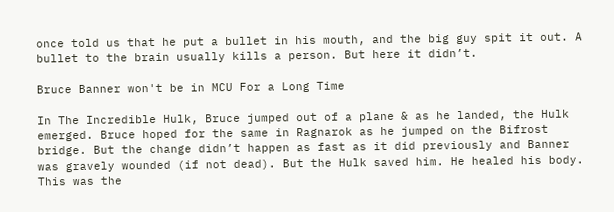once told us that he put a bullet in his mouth, and the big guy spit it out. A bullet to the brain usually kills a person. But here it didn’t.

Bruce Banner won't be in MCU For a Long Time

In The Incredible Hulk, Bruce jumped out of a plane & as he landed, the Hulk emerged. Bruce hoped for the same in Ragnarok as he jumped on the Bifrost bridge. But the change didn’t happen as fast as it did previously and Banner was gravely wounded (if not dead). But the Hulk saved him. He healed his body. This was the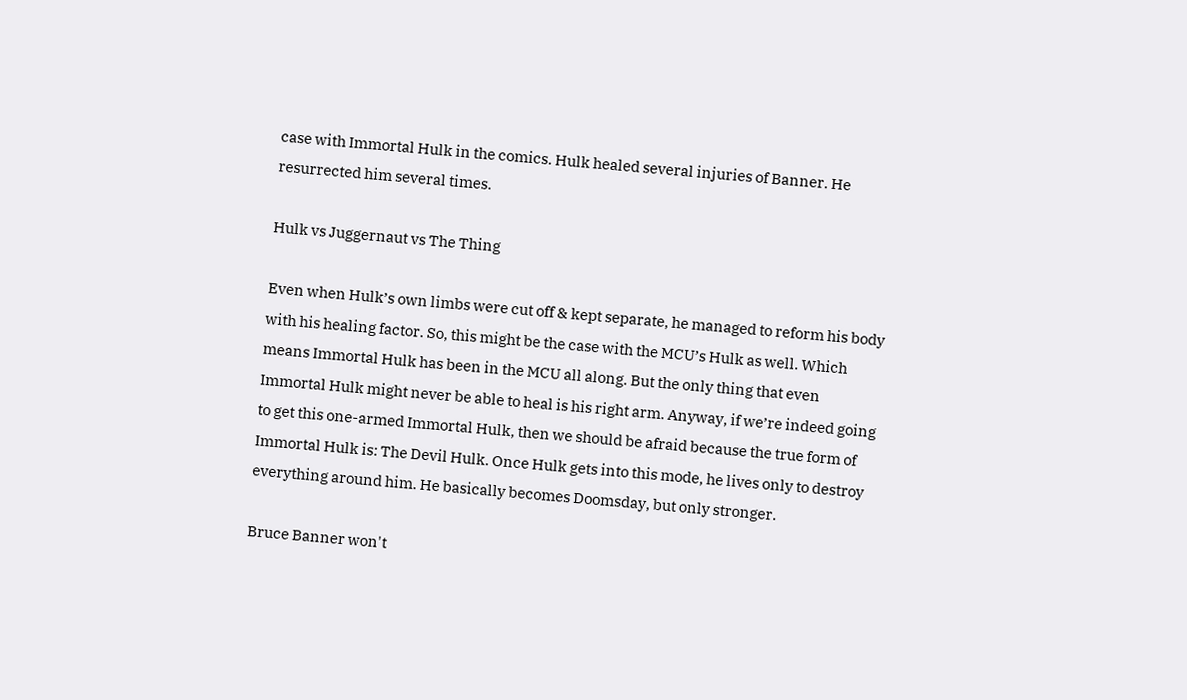case with Immortal Hulk in the comics. Hulk healed several injuries of Banner. He resurrected him several times.

Hulk vs Juggernaut vs The Thing

Even when Hulk’s own limbs were cut off & kept separate, he managed to reform his body with his healing factor. So, this might be the case with the MCU’s Hulk as well. Which means Immortal Hulk has been in the MCU all along. But the only thing that even Immortal Hulk might never be able to heal is his right arm. Anyway, if we’re indeed going to get this one-armed Immortal Hulk, then we should be afraid because the true form of Immortal Hulk is: The Devil Hulk. Once Hulk gets into this mode, he lives only to destroy everything around him. He basically becomes Doomsday, but only stronger.

Bruce Banner won't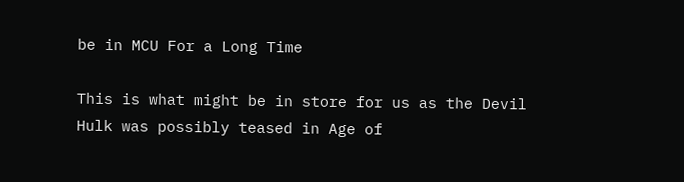be in MCU For a Long Time

This is what might be in store for us as the Devil Hulk was possibly teased in Age of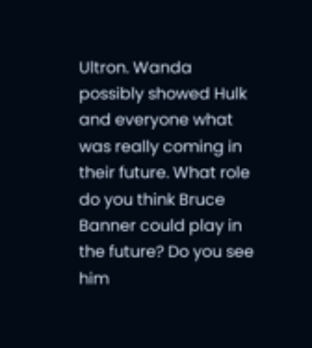Ultron. Wanda possibly showed Hulk and everyone what was really coming in their future. What role do you think Bruce Banner could play in the future? Do you see him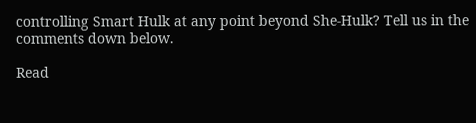controlling Smart Hulk at any point beyond She-Hulk? Tell us in the comments down below.

Read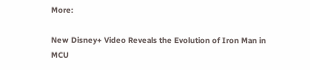More:

New Disney+ Video Reveals the Evolution of Iron Man in MCU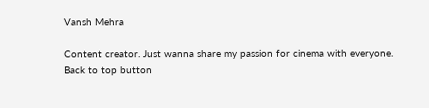Vansh Mehra

Content creator. Just wanna share my passion for cinema with everyone.
Back to top button